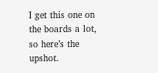I get this one on the boards a lot, so here’s the upshot.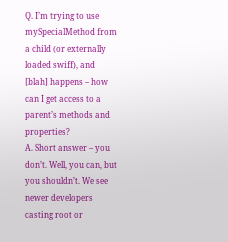Q. I’m trying to use mySpecialMethod from a child (or externally loaded swiff), and [blah] happens – how can I get access to a parent’s methods and properties?
A. Short answer – you don’t. Well, you can, but you shouldn’t. We see newer developers casting root or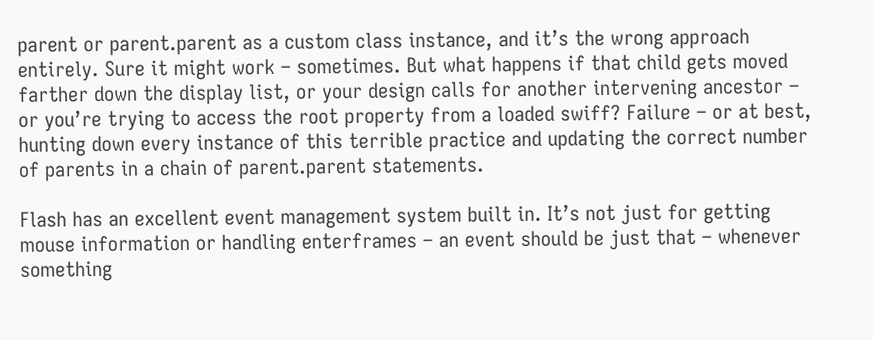parent or parent.parent as a custom class instance, and it’s the wrong approach entirely. Sure it might work – sometimes. But what happens if that child gets moved farther down the display list, or your design calls for another intervening ancestor – or you’re trying to access the root property from a loaded swiff? Failure – or at best, hunting down every instance of this terrible practice and updating the correct number of parents in a chain of parent.parent statements.

Flash has an excellent event management system built in. It’s not just for getting mouse information or handling enterframes – an event should be just that – whenever something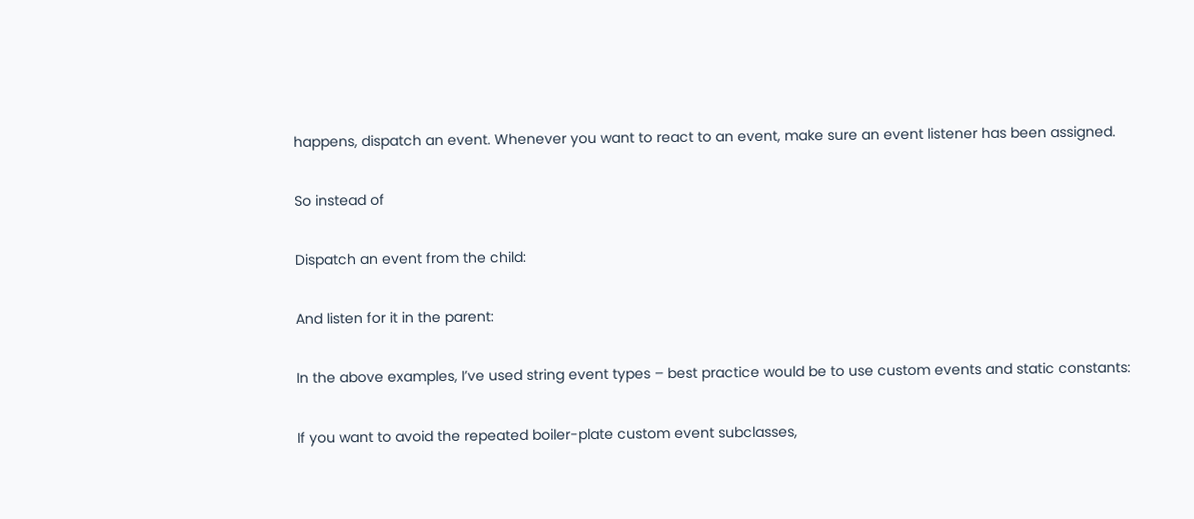happens, dispatch an event. Whenever you want to react to an event, make sure an event listener has been assigned.

So instead of

Dispatch an event from the child:

And listen for it in the parent:

In the above examples, I’ve used string event types – best practice would be to use custom events and static constants:

If you want to avoid the repeated boiler-plate custom event subclasses,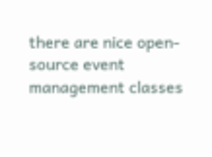there are nice open-source event management classes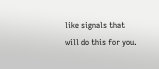like signals that will do this for you.